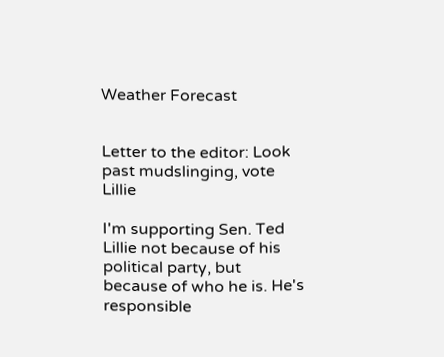Weather Forecast


Letter to the editor: Look past mudslinging, vote Lillie

I'm supporting Sen. Ted Lillie not because of his political party, but because of who he is. He's responsible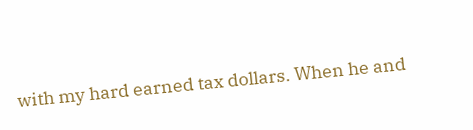with my hard earned tax dollars. When he and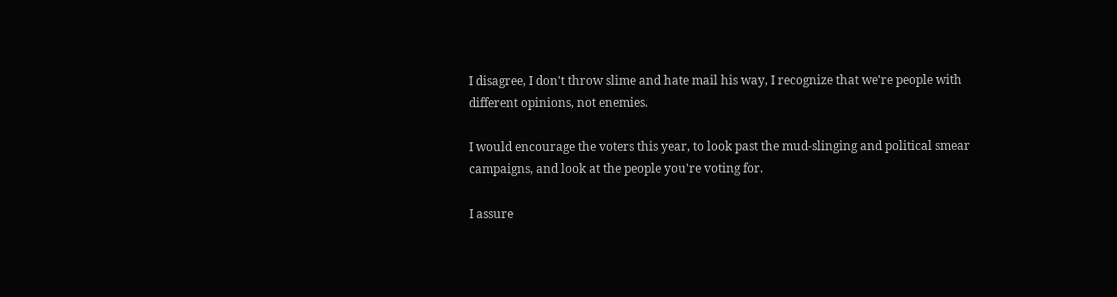I disagree, I don't throw slime and hate mail his way, I recognize that we're people with different opinions, not enemies.

I would encourage the voters this year, to look past the mud-slinging and political smear campaigns, and look at the people you're voting for.

I assure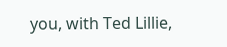you, with Ted Lillie,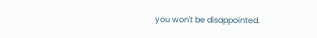you won't be disappointed.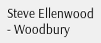Steve Ellenwood - Woodbury